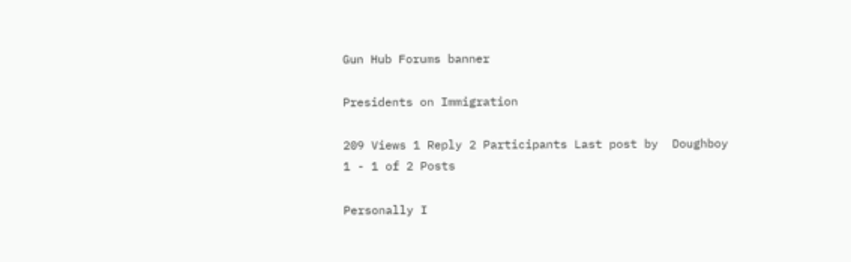Gun Hub Forums banner

Presidents on Immigration

209 Views 1 Reply 2 Participants Last post by  Doughboy
1 - 1 of 2 Posts

Personally I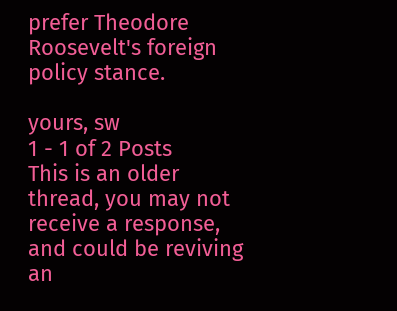prefer Theodore Roosevelt's foreign policy stance.

yours, sw
1 - 1 of 2 Posts
This is an older thread, you may not receive a response, and could be reviving an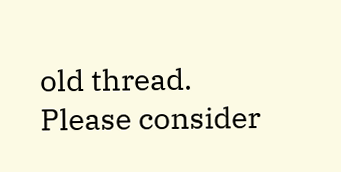old thread. Please consider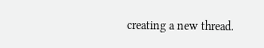creating a new thread.